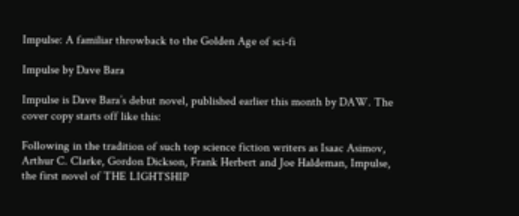Impulse: A familiar throwback to the Golden Age of sci-fi

Impulse by Dave Bara

Impulse is Dave Bara’s debut novel, published earlier this month by DAW. The cover copy starts off like this:

Following in the tradition of such top science fiction writers as Isaac Asimov, Arthur C. Clarke, Gordon Dickson, Frank Herbert and Joe Haldeman, Impulse, the first novel of THE LIGHTSHIP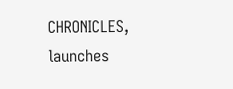CHRONICLES, launches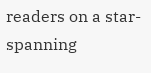readers on a star-spanning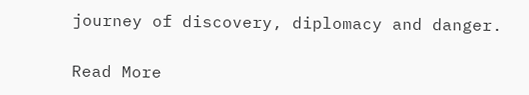journey of discovery, diplomacy and danger.

Read More